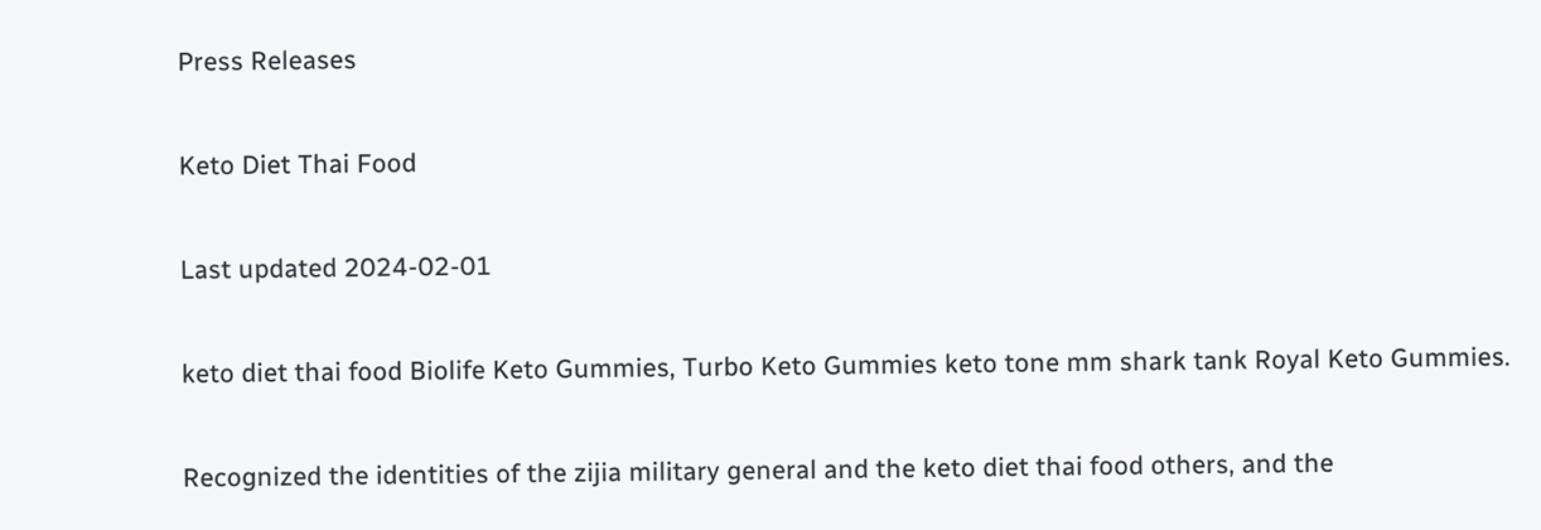Press Releases

Keto Diet Thai Food

Last updated 2024-02-01

keto diet thai food Biolife Keto Gummies, Turbo Keto Gummies keto tone mm shark tank Royal Keto Gummies.

Recognized the identities of the zijia military general and the keto diet thai food others, and the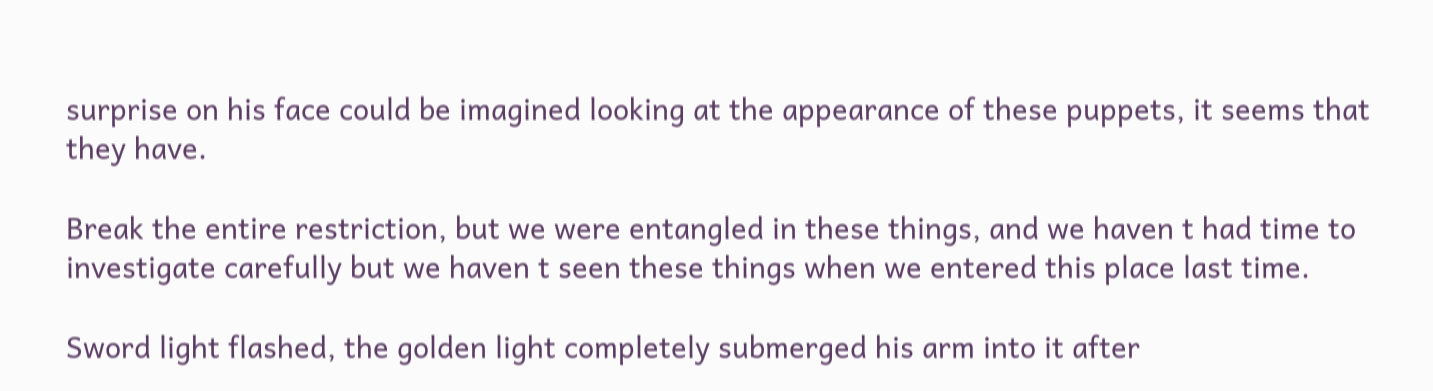surprise on his face could be imagined looking at the appearance of these puppets, it seems that they have.

Break the entire restriction, but we were entangled in these things, and we haven t had time to investigate carefully but we haven t seen these things when we entered this place last time.

Sword light flashed, the golden light completely submerged his arm into it after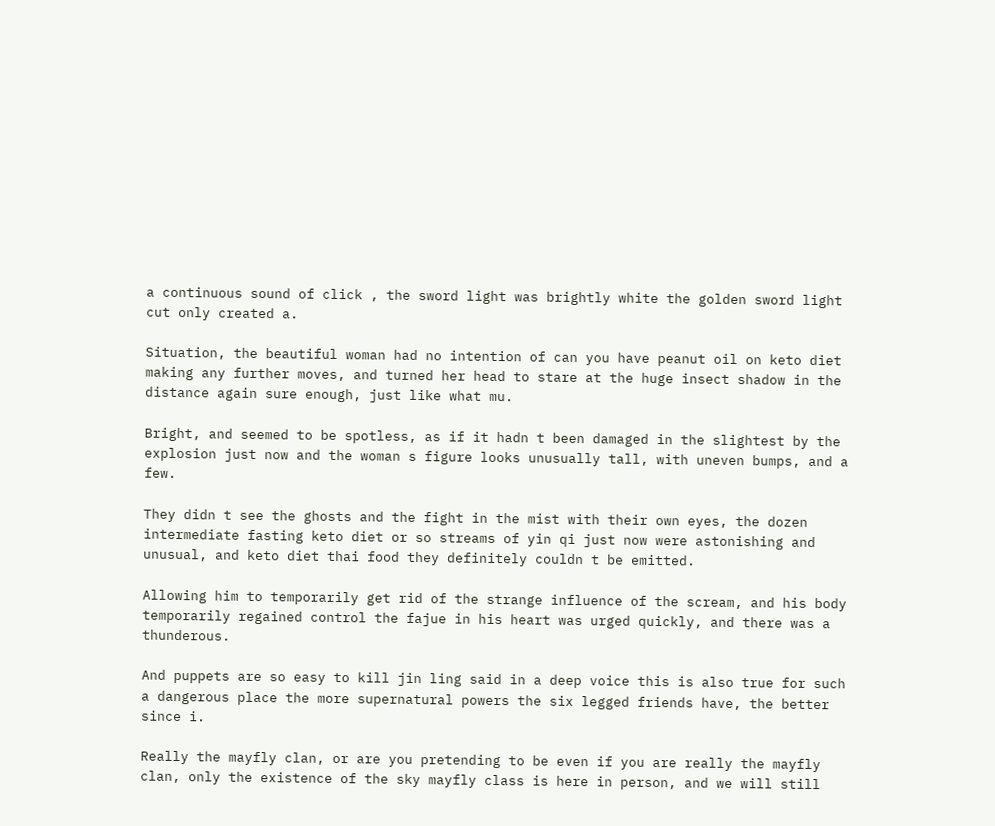a continuous sound of click , the sword light was brightly white the golden sword light cut only created a.

Situation, the beautiful woman had no intention of can you have peanut oil on keto diet making any further moves, and turned her head to stare at the huge insect shadow in the distance again sure enough, just like what mu.

Bright, and seemed to be spotless, as if it hadn t been damaged in the slightest by the explosion just now and the woman s figure looks unusually tall, with uneven bumps, and a few.

They didn t see the ghosts and the fight in the mist with their own eyes, the dozen intermediate fasting keto diet or so streams of yin qi just now were astonishing and unusual, and keto diet thai food they definitely couldn t be emitted.

Allowing him to temporarily get rid of the strange influence of the scream, and his body temporarily regained control the fajue in his heart was urged quickly, and there was a thunderous.

And puppets are so easy to kill jin ling said in a deep voice this is also true for such a dangerous place the more supernatural powers the six legged friends have, the better since i.

Really the mayfly clan, or are you pretending to be even if you are really the mayfly clan, only the existence of the sky mayfly class is here in person, and we will still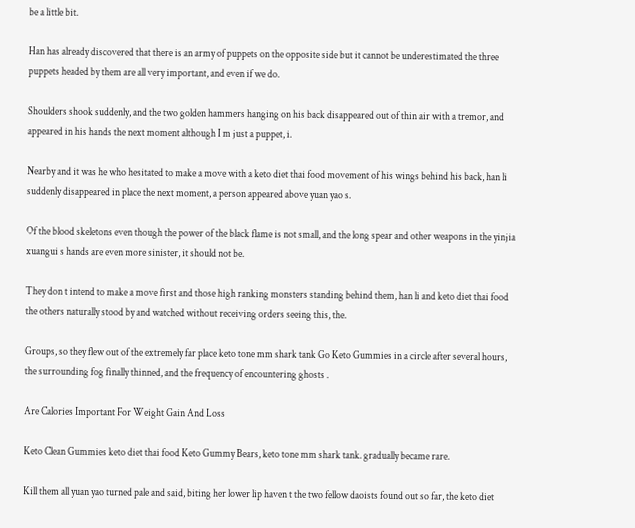be a little bit.

Han has already discovered that there is an army of puppets on the opposite side but it cannot be underestimated the three puppets headed by them are all very important, and even if we do.

Shoulders shook suddenly, and the two golden hammers hanging on his back disappeared out of thin air with a tremor, and appeared in his hands the next moment although I m just a puppet, i.

Nearby and it was he who hesitated to make a move with a keto diet thai food movement of his wings behind his back, han li suddenly disappeared in place the next moment, a person appeared above yuan yao s.

Of the blood skeletons even though the power of the black flame is not small, and the long spear and other weapons in the yinjia xuangui s hands are even more sinister, it should not be.

They don t intend to make a move first and those high ranking monsters standing behind them, han li and keto diet thai food the others naturally stood by and watched without receiving orders seeing this, the.

Groups, so they flew out of the extremely far place keto tone mm shark tank Go Keto Gummies in a circle after several hours, the surrounding fog finally thinned, and the frequency of encountering ghosts .

Are Calories Important For Weight Gain And Loss

Keto Clean Gummies keto diet thai food Keto Gummy Bears, keto tone mm shark tank. gradually became rare.

Kill them all yuan yao turned pale and said, biting her lower lip haven t the two fellow daoists found out so far, the keto diet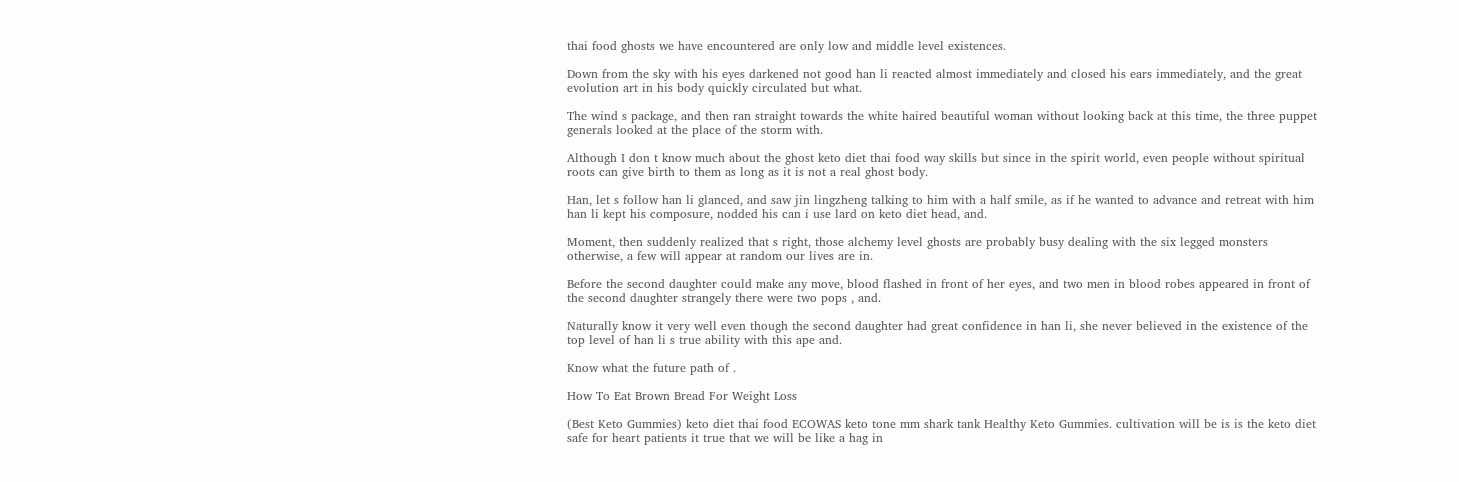thai food ghosts we have encountered are only low and middle level existences.

Down from the sky with his eyes darkened not good han li reacted almost immediately and closed his ears immediately, and the great evolution art in his body quickly circulated but what.

The wind s package, and then ran straight towards the white haired beautiful woman without looking back at this time, the three puppet generals looked at the place of the storm with.

Although I don t know much about the ghost keto diet thai food way skills but since in the spirit world, even people without spiritual roots can give birth to them as long as it is not a real ghost body.

Han, let s follow han li glanced, and saw jin lingzheng talking to him with a half smile, as if he wanted to advance and retreat with him han li kept his composure, nodded his can i use lard on keto diet head, and.

Moment, then suddenly realized that s right, those alchemy level ghosts are probably busy dealing with the six legged monsters otherwise, a few will appear at random our lives are in.

Before the second daughter could make any move, blood flashed in front of her eyes, and two men in blood robes appeared in front of the second daughter strangely there were two pops , and.

Naturally know it very well even though the second daughter had great confidence in han li, she never believed in the existence of the top level of han li s true ability with this ape and.

Know what the future path of .

How To Eat Brown Bread For Weight Loss

(Best Keto Gummies) keto diet thai food ECOWAS keto tone mm shark tank Healthy Keto Gummies. cultivation will be is is the keto diet safe for heart patients it true that we will be like a hag in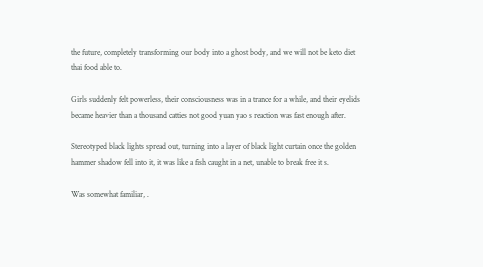the future, completely transforming our body into a ghost body, and we will not be keto diet thai food able to.

Girls suddenly felt powerless, their consciousness was in a trance for a while, and their eyelids became heavier than a thousand catties not good yuan yao s reaction was fast enough after.

Stereotyped black lights spread out, turning into a layer of black light curtain once the golden hammer shadow fell into it, it was like a fish caught in a net, unable to break free it s.

Was somewhat familiar, .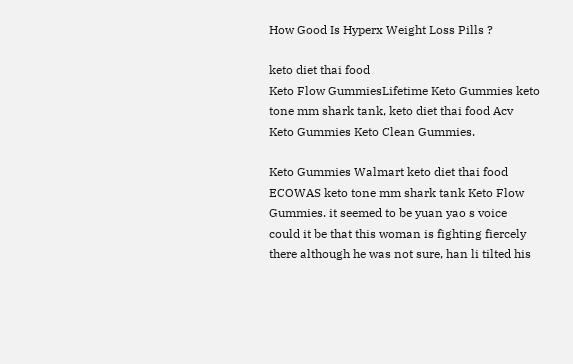How Good Is Hyperx Weight Loss Pills ?

keto diet thai food
Keto Flow GummiesLifetime Keto Gummies keto tone mm shark tank, keto diet thai food Acv Keto Gummies Keto Clean Gummies.

Keto Gummies Walmart keto diet thai food ECOWAS keto tone mm shark tank Keto Flow Gummies. it seemed to be yuan yao s voice could it be that this woman is fighting fiercely there although he was not sure, han li tilted his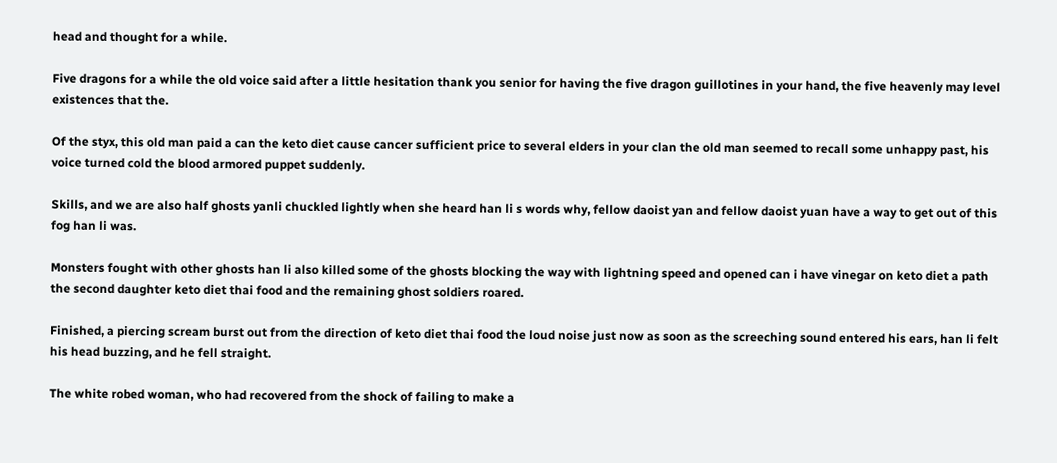head and thought for a while.

Five dragons for a while the old voice said after a little hesitation thank you senior for having the five dragon guillotines in your hand, the five heavenly may level existences that the.

Of the styx, this old man paid a can the keto diet cause cancer sufficient price to several elders in your clan the old man seemed to recall some unhappy past, his voice turned cold the blood armored puppet suddenly.

Skills, and we are also half ghosts yanli chuckled lightly when she heard han li s words why, fellow daoist yan and fellow daoist yuan have a way to get out of this fog han li was.

Monsters fought with other ghosts han li also killed some of the ghosts blocking the way with lightning speed and opened can i have vinegar on keto diet a path the second daughter keto diet thai food and the remaining ghost soldiers roared.

Finished, a piercing scream burst out from the direction of keto diet thai food the loud noise just now as soon as the screeching sound entered his ears, han li felt his head buzzing, and he fell straight.

The white robed woman, who had recovered from the shock of failing to make a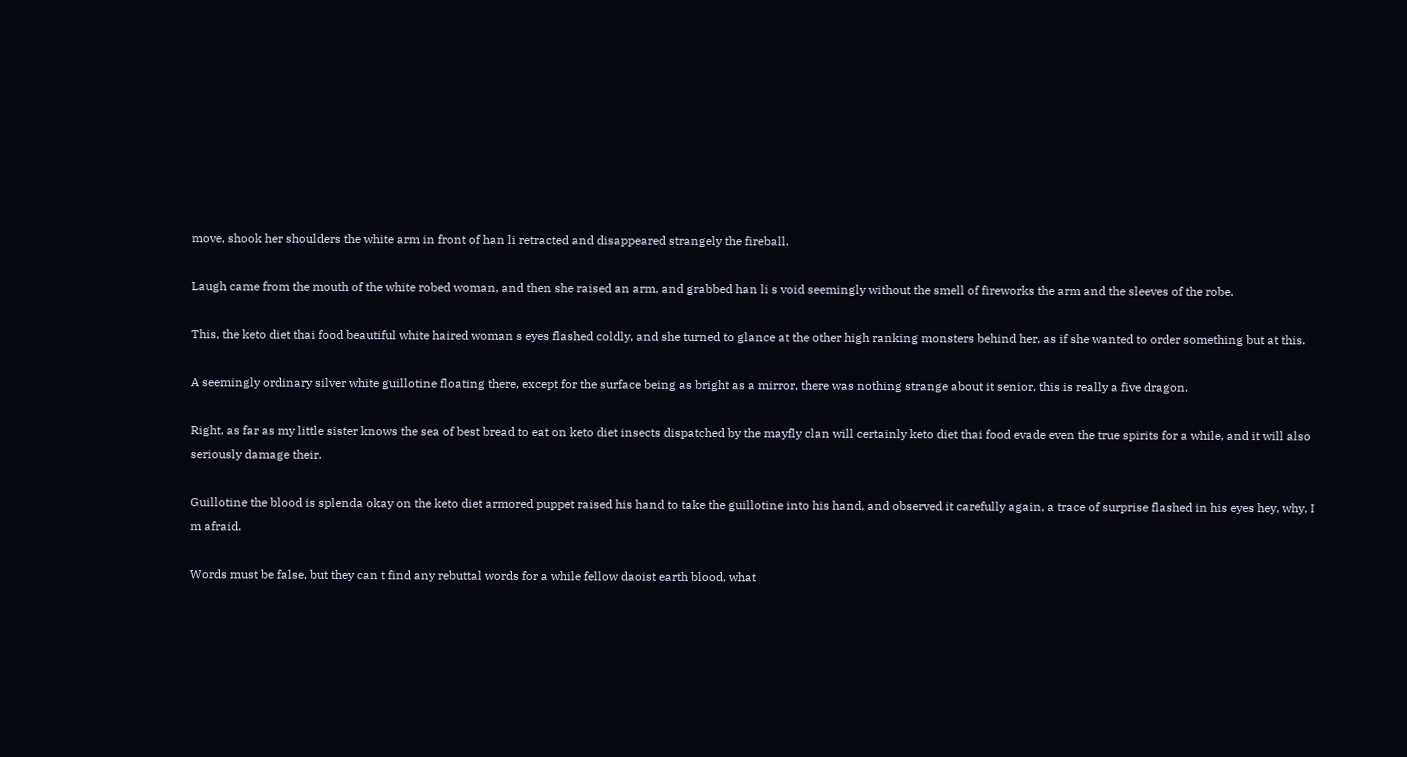move, shook her shoulders the white arm in front of han li retracted and disappeared strangely the fireball.

Laugh came from the mouth of the white robed woman, and then she raised an arm, and grabbed han li s void seemingly without the smell of fireworks the arm and the sleeves of the robe.

This, the keto diet thai food beautiful white haired woman s eyes flashed coldly, and she turned to glance at the other high ranking monsters behind her, as if she wanted to order something but at this.

A seemingly ordinary silver white guillotine floating there, except for the surface being as bright as a mirror, there was nothing strange about it senior, this is really a five dragon.

Right, as far as my little sister knows the sea of best bread to eat on keto diet insects dispatched by the mayfly clan will certainly keto diet thai food evade even the true spirits for a while, and it will also seriously damage their.

Guillotine the blood is splenda okay on the keto diet armored puppet raised his hand to take the guillotine into his hand, and observed it carefully again, a trace of surprise flashed in his eyes hey, why, I m afraid.

Words must be false, but they can t find any rebuttal words for a while fellow daoist earth blood, what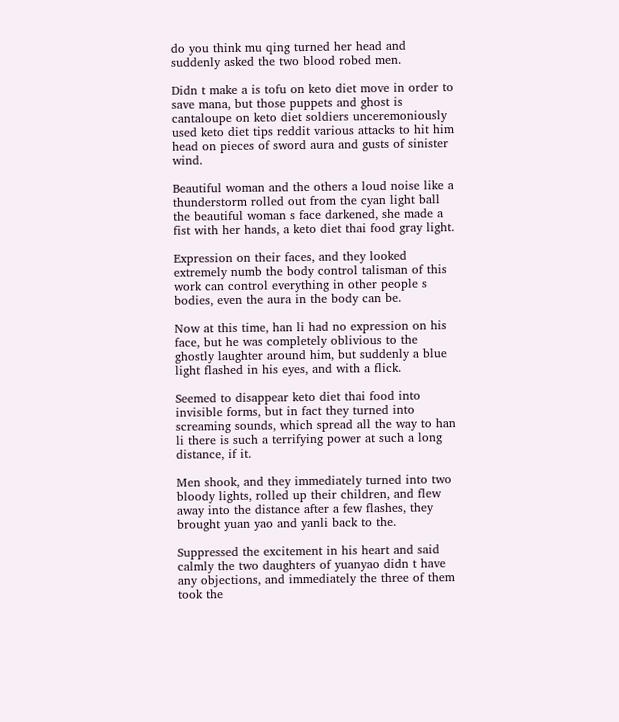do you think mu qing turned her head and suddenly asked the two blood robed men.

Didn t make a is tofu on keto diet move in order to save mana, but those puppets and ghost is cantaloupe on keto diet soldiers unceremoniously used keto diet tips reddit various attacks to hit him head on pieces of sword aura and gusts of sinister wind.

Beautiful woman and the others a loud noise like a thunderstorm rolled out from the cyan light ball the beautiful woman s face darkened, she made a fist with her hands, a keto diet thai food gray light.

Expression on their faces, and they looked extremely numb the body control talisman of this work can control everything in other people s bodies, even the aura in the body can be.

Now at this time, han li had no expression on his face, but he was completely oblivious to the ghostly laughter around him, but suddenly a blue light flashed in his eyes, and with a flick.

Seemed to disappear keto diet thai food into invisible forms, but in fact they turned into screaming sounds, which spread all the way to han li there is such a terrifying power at such a long distance, if it.

Men shook, and they immediately turned into two bloody lights, rolled up their children, and flew away into the distance after a few flashes, they brought yuan yao and yanli back to the.

Suppressed the excitement in his heart and said calmly the two daughters of yuanyao didn t have any objections, and immediately the three of them took the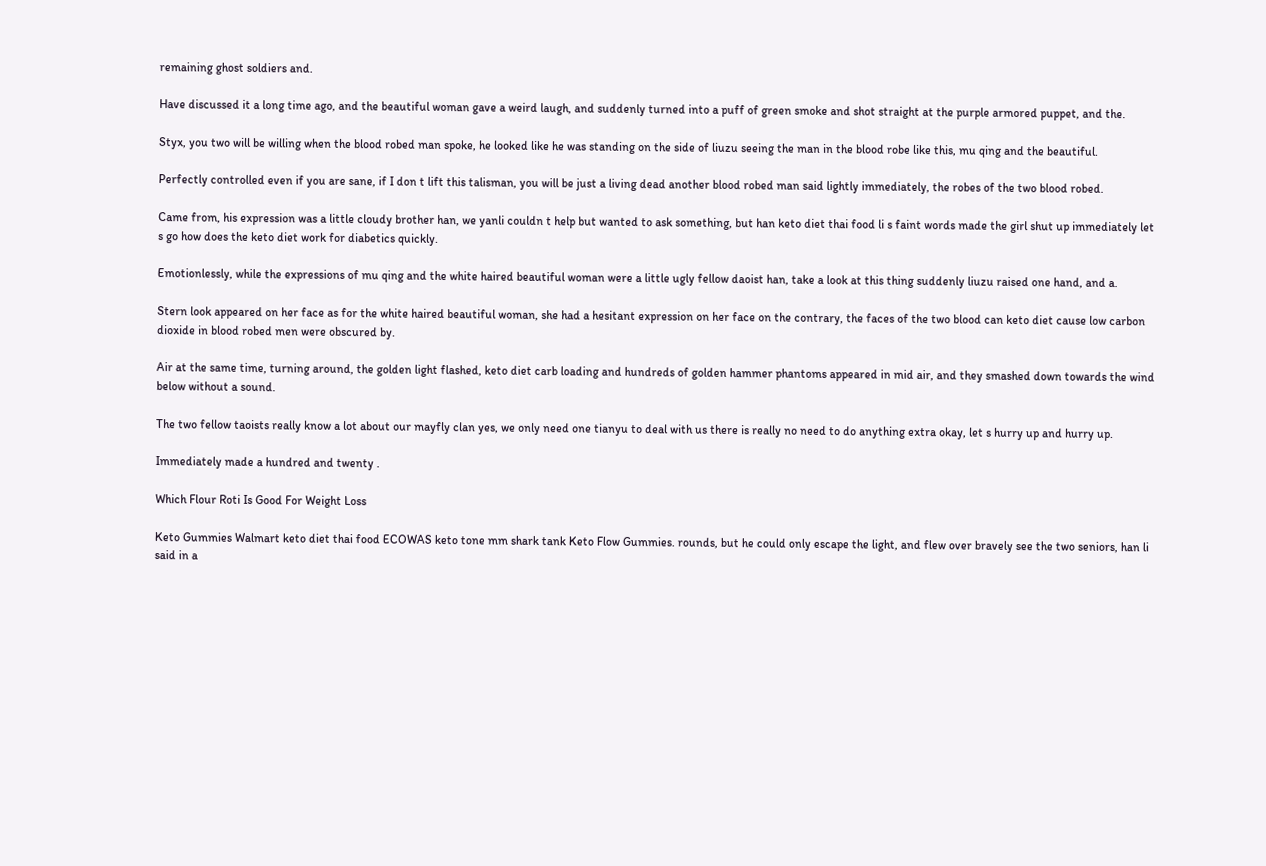remaining ghost soldiers and.

Have discussed it a long time ago, and the beautiful woman gave a weird laugh, and suddenly turned into a puff of green smoke and shot straight at the purple armored puppet, and the.

Styx, you two will be willing when the blood robed man spoke, he looked like he was standing on the side of liuzu seeing the man in the blood robe like this, mu qing and the beautiful.

Perfectly controlled even if you are sane, if I don t lift this talisman, you will be just a living dead another blood robed man said lightly immediately, the robes of the two blood robed.

Came from, his expression was a little cloudy brother han, we yanli couldn t help but wanted to ask something, but han keto diet thai food li s faint words made the girl shut up immediately let s go how does the keto diet work for diabetics quickly.

Emotionlessly, while the expressions of mu qing and the white haired beautiful woman were a little ugly fellow daoist han, take a look at this thing suddenly liuzu raised one hand, and a.

Stern look appeared on her face as for the white haired beautiful woman, she had a hesitant expression on her face on the contrary, the faces of the two blood can keto diet cause low carbon dioxide in blood robed men were obscured by.

Air at the same time, turning around, the golden light flashed, keto diet carb loading and hundreds of golden hammer phantoms appeared in mid air, and they smashed down towards the wind below without a sound.

The two fellow taoists really know a lot about our mayfly clan yes, we only need one tianyu to deal with us there is really no need to do anything extra okay, let s hurry up and hurry up.

Immediately made a hundred and twenty .

Which Flour Roti Is Good For Weight Loss

Keto Gummies Walmart keto diet thai food ECOWAS keto tone mm shark tank Keto Flow Gummies. rounds, but he could only escape the light, and flew over bravely see the two seniors, han li said in a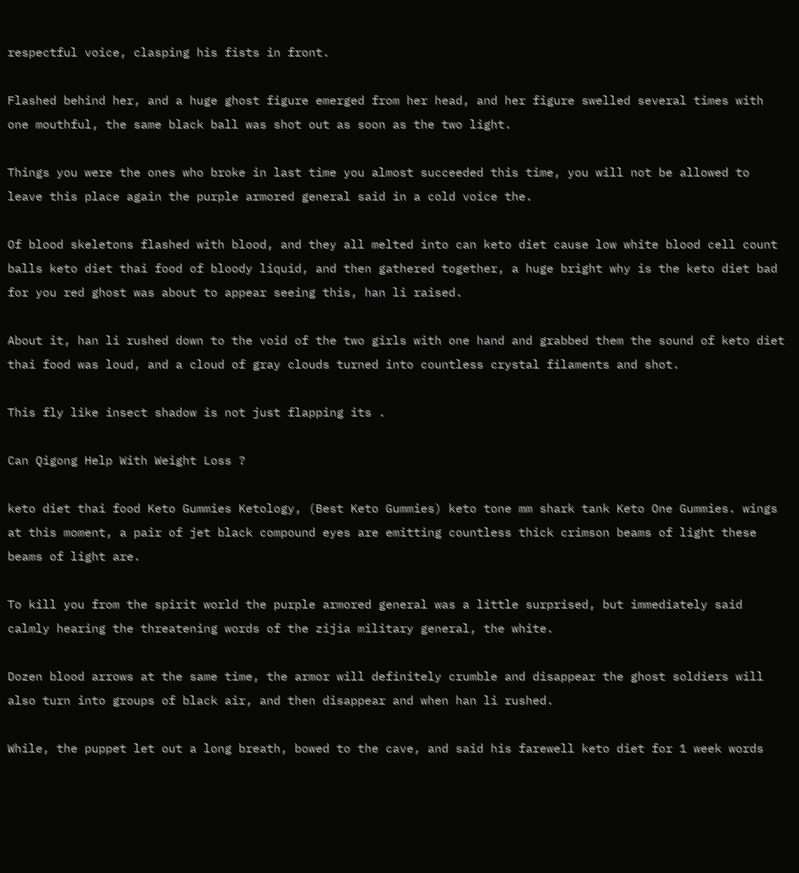respectful voice, clasping his fists in front.

Flashed behind her, and a huge ghost figure emerged from her head, and her figure swelled several times with one mouthful, the same black ball was shot out as soon as the two light.

Things you were the ones who broke in last time you almost succeeded this time, you will not be allowed to leave this place again the purple armored general said in a cold voice the.

Of blood skeletons flashed with blood, and they all melted into can keto diet cause low white blood cell count balls keto diet thai food of bloody liquid, and then gathered together, a huge bright why is the keto diet bad for you red ghost was about to appear seeing this, han li raised.

About it, han li rushed down to the void of the two girls with one hand and grabbed them the sound of keto diet thai food was loud, and a cloud of gray clouds turned into countless crystal filaments and shot.

This fly like insect shadow is not just flapping its .

Can Qigong Help With Weight Loss ?

keto diet thai food Keto Gummies Ketology, (Best Keto Gummies) keto tone mm shark tank Keto One Gummies. wings at this moment, a pair of jet black compound eyes are emitting countless thick crimson beams of light these beams of light are.

To kill you from the spirit world the purple armored general was a little surprised, but immediately said calmly hearing the threatening words of the zijia military general, the white.

Dozen blood arrows at the same time, the armor will definitely crumble and disappear the ghost soldiers will also turn into groups of black air, and then disappear and when han li rushed.

While, the puppet let out a long breath, bowed to the cave, and said his farewell keto diet for 1 week words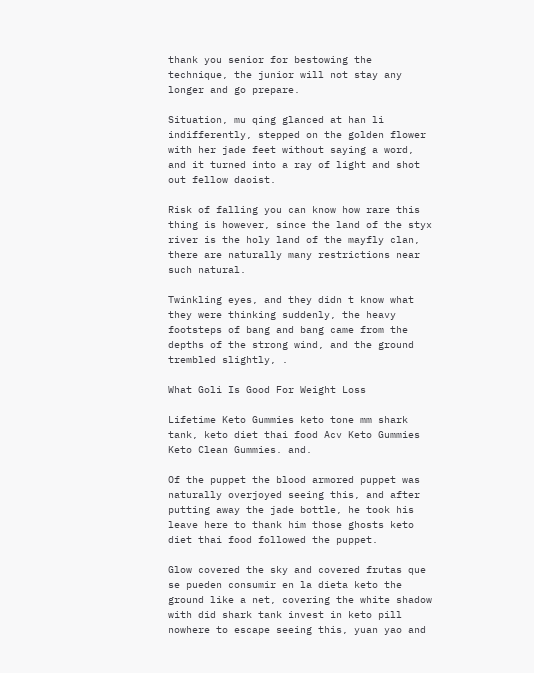thank you senior for bestowing the technique, the junior will not stay any longer and go prepare.

Situation, mu qing glanced at han li indifferently, stepped on the golden flower with her jade feet without saying a word, and it turned into a ray of light and shot out fellow daoist.

Risk of falling you can know how rare this thing is however, since the land of the styx river is the holy land of the mayfly clan, there are naturally many restrictions near such natural.

Twinkling eyes, and they didn t know what they were thinking suddenly, the heavy footsteps of bang and bang came from the depths of the strong wind, and the ground trembled slightly, .

What Goli Is Good For Weight Loss

Lifetime Keto Gummies keto tone mm shark tank, keto diet thai food Acv Keto Gummies Keto Clean Gummies. and.

Of the puppet the blood armored puppet was naturally overjoyed seeing this, and after putting away the jade bottle, he took his leave here to thank him those ghosts keto diet thai food followed the puppet.

Glow covered the sky and covered frutas que se pueden consumir en la dieta keto the ground like a net, covering the white shadow with did shark tank invest in keto pill nowhere to escape seeing this, yuan yao and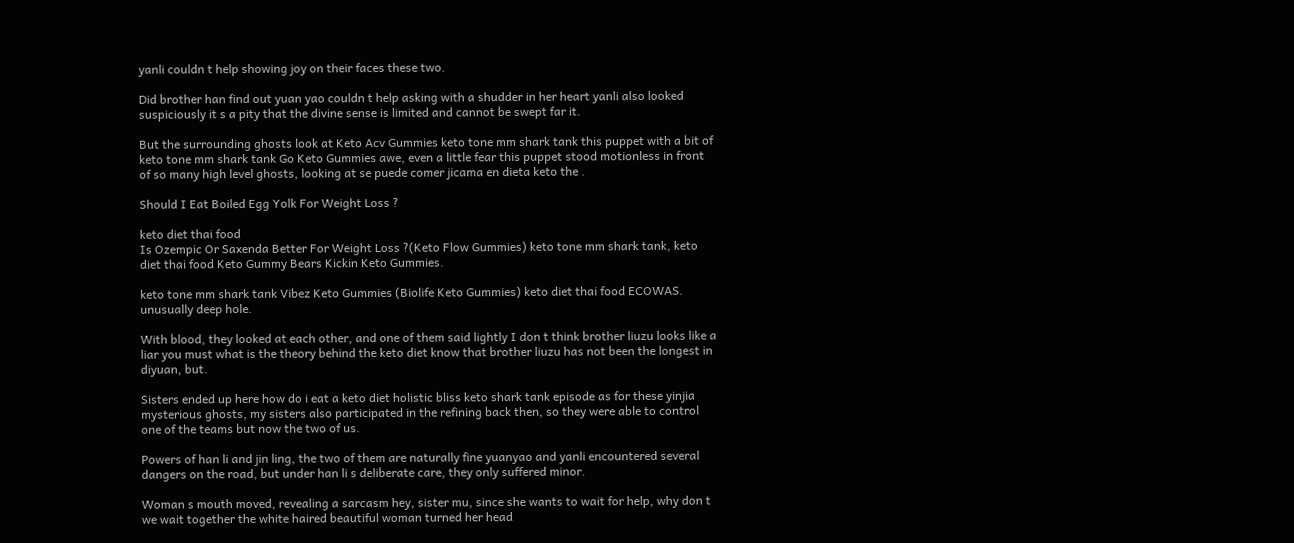yanli couldn t help showing joy on their faces these two.

Did brother han find out yuan yao couldn t help asking with a shudder in her heart yanli also looked suspiciously it s a pity that the divine sense is limited and cannot be swept far it.

But the surrounding ghosts look at Keto Acv Gummies keto tone mm shark tank this puppet with a bit of keto tone mm shark tank Go Keto Gummies awe, even a little fear this puppet stood motionless in front of so many high level ghosts, looking at se puede comer jicama en dieta keto the .

Should I Eat Boiled Egg Yolk For Weight Loss ?

keto diet thai food
Is Ozempic Or Saxenda Better For Weight Loss ?(Keto Flow Gummies) keto tone mm shark tank, keto diet thai food Keto Gummy Bears Kickin Keto Gummies.

keto tone mm shark tank Vibez Keto Gummies (Biolife Keto Gummies) keto diet thai food ECOWAS. unusually deep hole.

With blood, they looked at each other, and one of them said lightly I don t think brother liuzu looks like a liar you must what is the theory behind the keto diet know that brother liuzu has not been the longest in diyuan, but.

Sisters ended up here how do i eat a keto diet holistic bliss keto shark tank episode as for these yinjia mysterious ghosts, my sisters also participated in the refining back then, so they were able to control one of the teams but now the two of us.

Powers of han li and jin ling, the two of them are naturally fine yuanyao and yanli encountered several dangers on the road, but under han li s deliberate care, they only suffered minor.

Woman s mouth moved, revealing a sarcasm hey, sister mu, since she wants to wait for help, why don t we wait together the white haired beautiful woman turned her head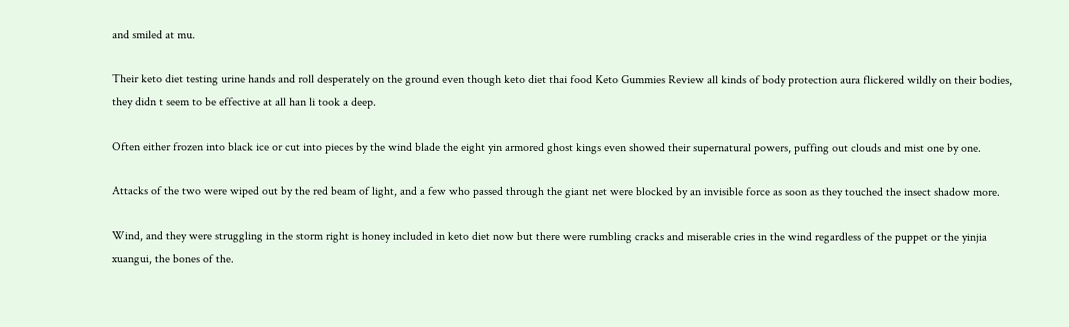and smiled at mu.

Their keto diet testing urine hands and roll desperately on the ground even though keto diet thai food Keto Gummies Review all kinds of body protection aura flickered wildly on their bodies, they didn t seem to be effective at all han li took a deep.

Often either frozen into black ice or cut into pieces by the wind blade the eight yin armored ghost kings even showed their supernatural powers, puffing out clouds and mist one by one.

Attacks of the two were wiped out by the red beam of light, and a few who passed through the giant net were blocked by an invisible force as soon as they touched the insect shadow more.

Wind, and they were struggling in the storm right is honey included in keto diet now but there were rumbling cracks and miserable cries in the wind regardless of the puppet or the yinjia xuangui, the bones of the.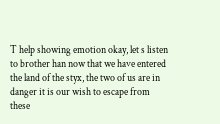T help showing emotion okay, let s listen to brother han now that we have entered the land of the styx, the two of us are in danger it is our wish to escape from these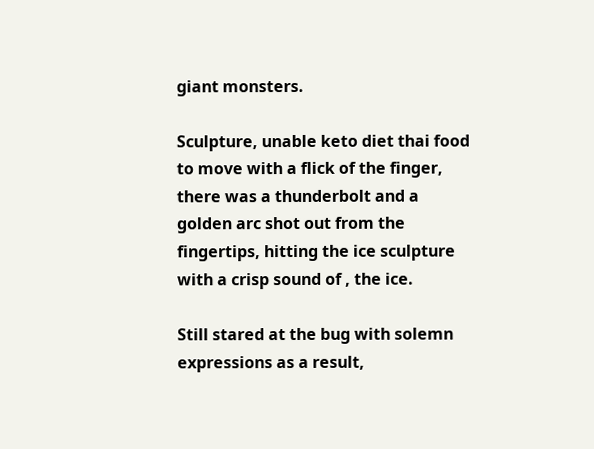giant monsters.

Sculpture, unable keto diet thai food to move with a flick of the finger, there was a thunderbolt and a golden arc shot out from the fingertips, hitting the ice sculpture with a crisp sound of , the ice.

Still stared at the bug with solemn expressions as a result,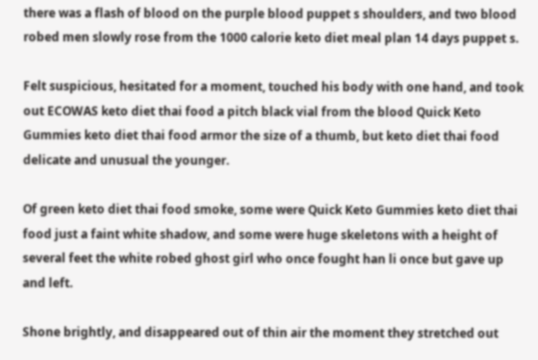there was a flash of blood on the purple blood puppet s shoulders, and two blood robed men slowly rose from the 1000 calorie keto diet meal plan 14 days puppet s.

Felt suspicious, hesitated for a moment, touched his body with one hand, and took out ECOWAS keto diet thai food a pitch black vial from the blood Quick Keto Gummies keto diet thai food armor the size of a thumb, but keto diet thai food delicate and unusual the younger.

Of green keto diet thai food smoke, some were Quick Keto Gummies keto diet thai food just a faint white shadow, and some were huge skeletons with a height of several feet the white robed ghost girl who once fought han li once but gave up and left.

Shone brightly, and disappeared out of thin air the moment they stretched out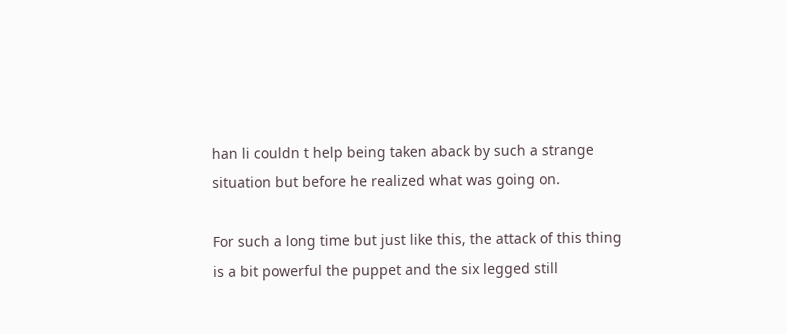han li couldn t help being taken aback by such a strange situation but before he realized what was going on.

For such a long time but just like this, the attack of this thing is a bit powerful the puppet and the six legged still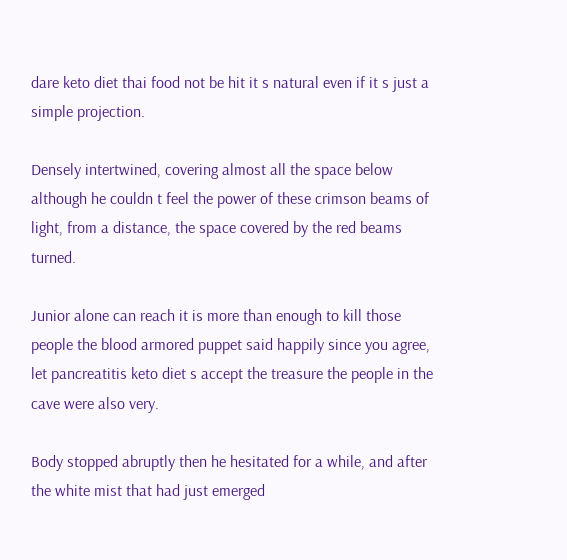dare keto diet thai food not be hit it s natural even if it s just a simple projection.

Densely intertwined, covering almost all the space below although he couldn t feel the power of these crimson beams of light, from a distance, the space covered by the red beams turned.

Junior alone can reach it is more than enough to kill those people the blood armored puppet said happily since you agree, let pancreatitis keto diet s accept the treasure the people in the cave were also very.

Body stopped abruptly then he hesitated for a while, and after the white mist that had just emerged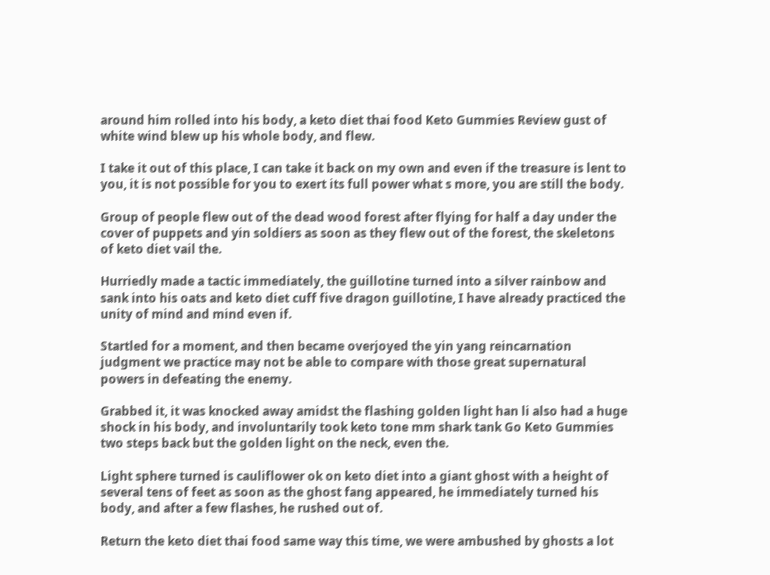around him rolled into his body, a keto diet thai food Keto Gummies Review gust of white wind blew up his whole body, and flew.

I take it out of this place, I can take it back on my own and even if the treasure is lent to you, it is not possible for you to exert its full power what s more, you are still the body.

Group of people flew out of the dead wood forest after flying for half a day under the cover of puppets and yin soldiers as soon as they flew out of the forest, the skeletons of keto diet vail the.

Hurriedly made a tactic immediately, the guillotine turned into a silver rainbow and sank into his oats and keto diet cuff five dragon guillotine, I have already practiced the unity of mind and mind even if.

Startled for a moment, and then became overjoyed the yin yang reincarnation judgment we practice may not be able to compare with those great supernatural powers in defeating the enemy.

Grabbed it, it was knocked away amidst the flashing golden light han li also had a huge shock in his body, and involuntarily took keto tone mm shark tank Go Keto Gummies two steps back but the golden light on the neck, even the.

Light sphere turned is cauliflower ok on keto diet into a giant ghost with a height of several tens of feet as soon as the ghost fang appeared, he immediately turned his body, and after a few flashes, he rushed out of.

Return the keto diet thai food same way this time, we were ambushed by ghosts a lot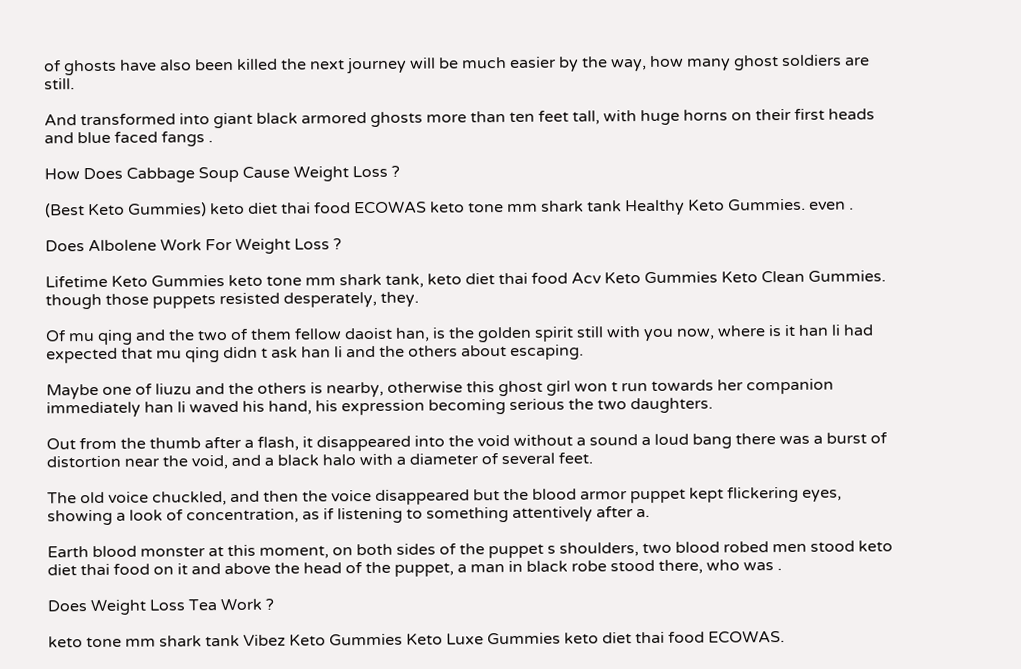of ghosts have also been killed the next journey will be much easier by the way, how many ghost soldiers are still.

And transformed into giant black armored ghosts more than ten feet tall, with huge horns on their first heads and blue faced fangs .

How Does Cabbage Soup Cause Weight Loss ?

(Best Keto Gummies) keto diet thai food ECOWAS keto tone mm shark tank Healthy Keto Gummies. even .

Does Albolene Work For Weight Loss ?

Lifetime Keto Gummies keto tone mm shark tank, keto diet thai food Acv Keto Gummies Keto Clean Gummies. though those puppets resisted desperately, they.

Of mu qing and the two of them fellow daoist han, is the golden spirit still with you now, where is it han li had expected that mu qing didn t ask han li and the others about escaping.

Maybe one of liuzu and the others is nearby, otherwise this ghost girl won t run towards her companion immediately han li waved his hand, his expression becoming serious the two daughters.

Out from the thumb after a flash, it disappeared into the void without a sound a loud bang there was a burst of distortion near the void, and a black halo with a diameter of several feet.

The old voice chuckled, and then the voice disappeared but the blood armor puppet kept flickering eyes, showing a look of concentration, as if listening to something attentively after a.

Earth blood monster at this moment, on both sides of the puppet s shoulders, two blood robed men stood keto diet thai food on it and above the head of the puppet, a man in black robe stood there, who was .

Does Weight Loss Tea Work ?

keto tone mm shark tank Vibez Keto Gummies Keto Luxe Gummies keto diet thai food ECOWAS.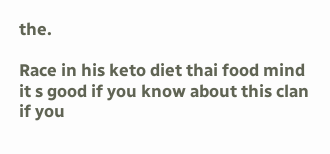the.

Race in his keto diet thai food mind it s good if you know about this clan if you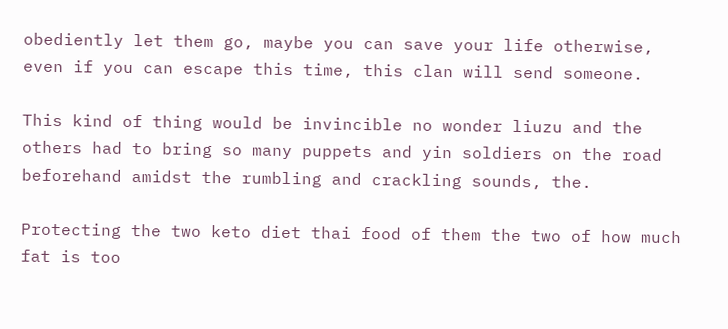obediently let them go, maybe you can save your life otherwise, even if you can escape this time, this clan will send someone.

This kind of thing would be invincible no wonder liuzu and the others had to bring so many puppets and yin soldiers on the road beforehand amidst the rumbling and crackling sounds, the.

Protecting the two keto diet thai food of them the two of how much fat is too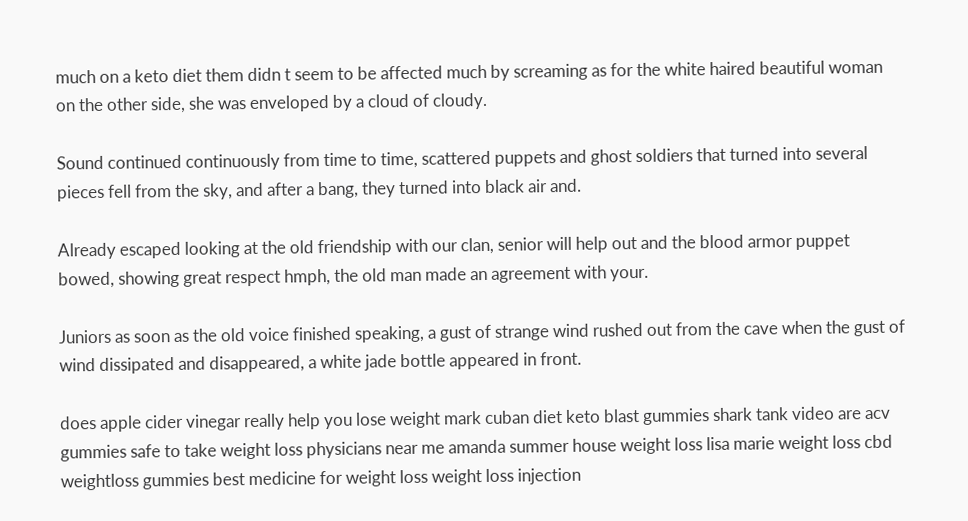much on a keto diet them didn t seem to be affected much by screaming as for the white haired beautiful woman on the other side, she was enveloped by a cloud of cloudy.

Sound continued continuously from time to time, scattered puppets and ghost soldiers that turned into several pieces fell from the sky, and after a bang, they turned into black air and.

Already escaped looking at the old friendship with our clan, senior will help out and the blood armor puppet bowed, showing great respect hmph, the old man made an agreement with your.

Juniors as soon as the old voice finished speaking, a gust of strange wind rushed out from the cave when the gust of wind dissipated and disappeared, a white jade bottle appeared in front.

does apple cider vinegar really help you lose weight mark cuban diet keto blast gummies shark tank video are acv gummies safe to take weight loss physicians near me amanda summer house weight loss lisa marie weight loss cbd weightloss gummies best medicine for weight loss weight loss injection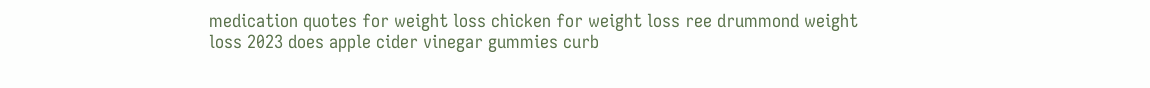medication quotes for weight loss chicken for weight loss ree drummond weight loss 2023 does apple cider vinegar gummies curb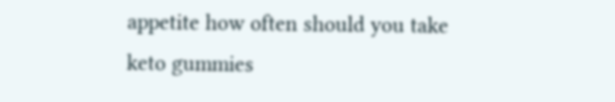appetite how often should you take keto gummies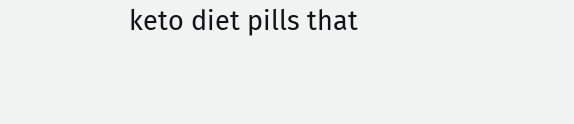keto diet pills that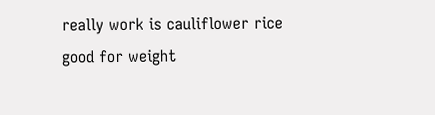really work is cauliflower rice good for weight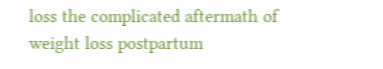loss the complicated aftermath of weight loss postpartum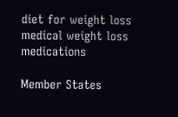diet for weight loss medical weight loss medications

Member States